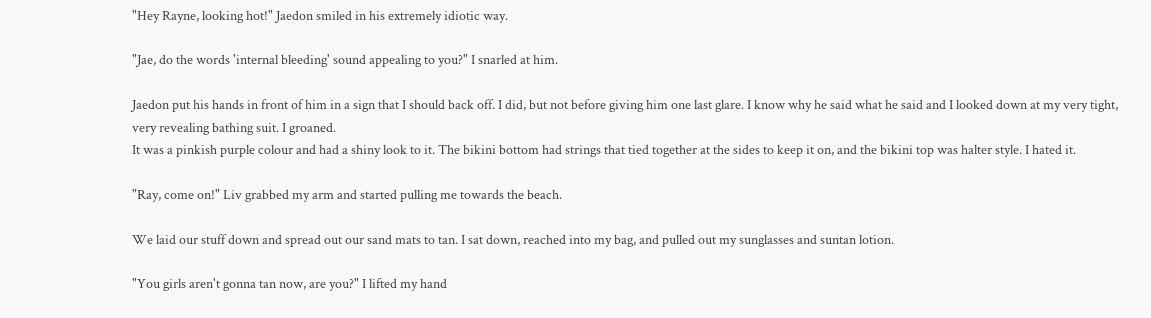"Hey Rayne, looking hot!" Jaedon smiled in his extremely idiotic way.

"Jae, do the words 'internal bleeding' sound appealing to you?" I snarled at him.

Jaedon put his hands in front of him in a sign that I should back off. I did, but not before giving him one last glare. I know why he said what he said and I looked down at my very tight, very revealing bathing suit. I groaned.
It was a pinkish purple colour and had a shiny look to it. The bikini bottom had strings that tied together at the sides to keep it on, and the bikini top was halter style. I hated it.

"Ray, come on!" Liv grabbed my arm and started pulling me towards the beach.

We laid our stuff down and spread out our sand mats to tan. I sat down, reached into my bag, and pulled out my sunglasses and suntan lotion.

"You girls aren't gonna tan now, are you?" I lifted my hand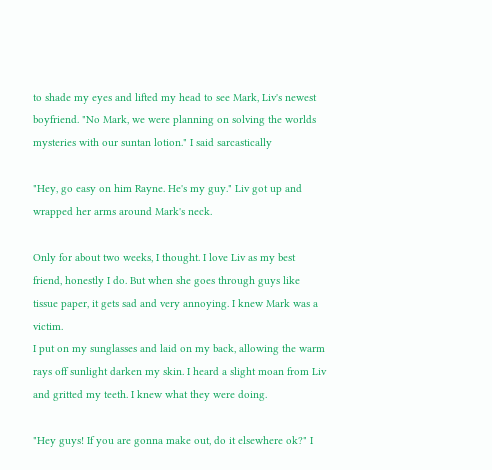to shade my eyes and lifted my head to see Mark, Liv's newest boyfriend. "No Mark, we were planning on solving the worlds mysteries with our suntan lotion." I said sarcastically

"Hey, go easy on him Rayne. He's my guy." Liv got up and wrapped her arms around Mark's neck.

Only for about two weeks, I thought. I love Liv as my best friend, honestly I do. But when she goes through guys like tissue paper, it gets sad and very annoying. I knew Mark was a victim.
I put on my sunglasses and laid on my back, allowing the warm rays off sunlight darken my skin. I heard a slight moan from Liv and gritted my teeth. I knew what they were doing.

"Hey guys! If you are gonna make out, do it elsewhere ok?" I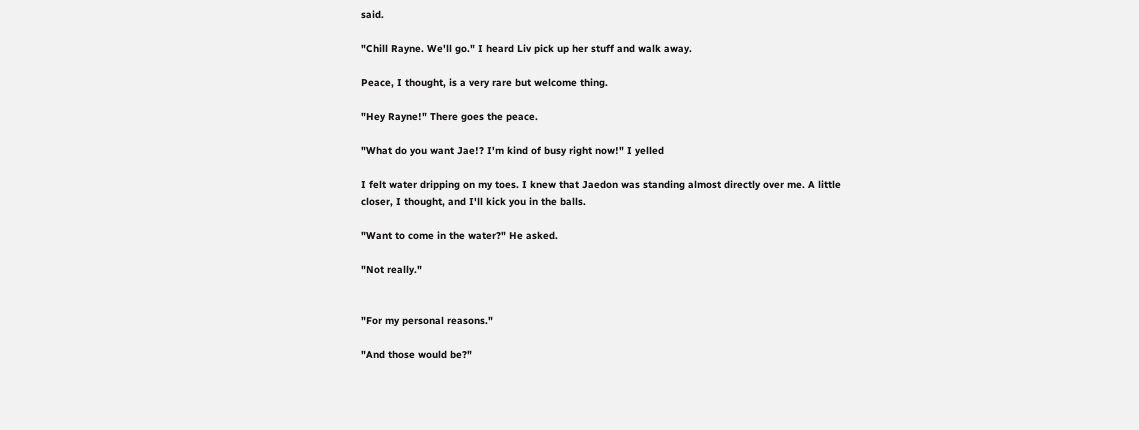said.

"Chill Rayne. We'll go." I heard Liv pick up her stuff and walk away.

Peace, I thought, is a very rare but welcome thing.

"Hey Rayne!" There goes the peace.

"What do you want Jae!? I'm kind of busy right now!" I yelled

I felt water dripping on my toes. I knew that Jaedon was standing almost directly over me. A little closer, I thought, and I'll kick you in the balls.

"Want to come in the water?" He asked.

"Not really."


"For my personal reasons."

"And those would be?"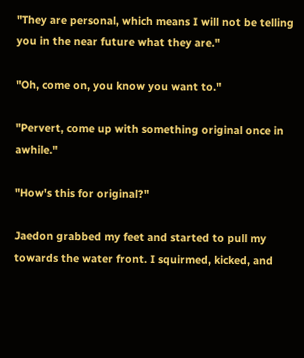"They are personal, which means I will not be telling you in the near future what they are."

"Oh, come on, you know you want to."

"Pervert, come up with something original once in awhile."

"How's this for original?"

Jaedon grabbed my feet and started to pull my towards the water front. I squirmed, kicked, and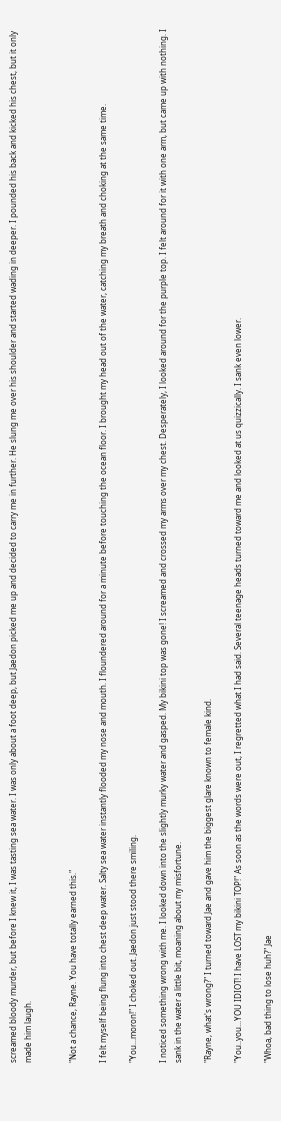screamed bloody murder, but before I knew it, I was tasting sea water. I was only about a foot deep, but Jaedon picked me up and decided to carry me in further. He slung me over his shoulder and started wading in deeper. I pounded his back and kicked his chest, but it only made him laugh.


"Not a chance, Rayne. You have totally earned this."

I felt myself being flung into chest deep water. Salty sea water instantly flooded my nose and mouth. I floundered around for a minute before touching the ocean floor. I brought my head out of the water, catching my breath and choking at the same time.

"You...moron!" I choked out. Jaedon just stood there smiling.

I noticed something wrong with me. I looked down into the slightly murky water and gasped. My bikini top was gone! I screamed and crossed my arms over my chest. Desperately, I looked around for the purple top. I felt around for it with one arm, but came up with nothing. I sank in the water a little bit, moaning about my misfortune.

"Rayne, what's wrong?" I turned toward Jae and gave him the biggest glare known to female kind.

"You..you...YOU IDIOT! I have LOST my bikini TOP!" As soon as the words were out, I regretted what I had said. Several teenage heads turned toward me and looked at us quizzically. I sank even lower.

"Whoa, bad thing to lose huh?" Jae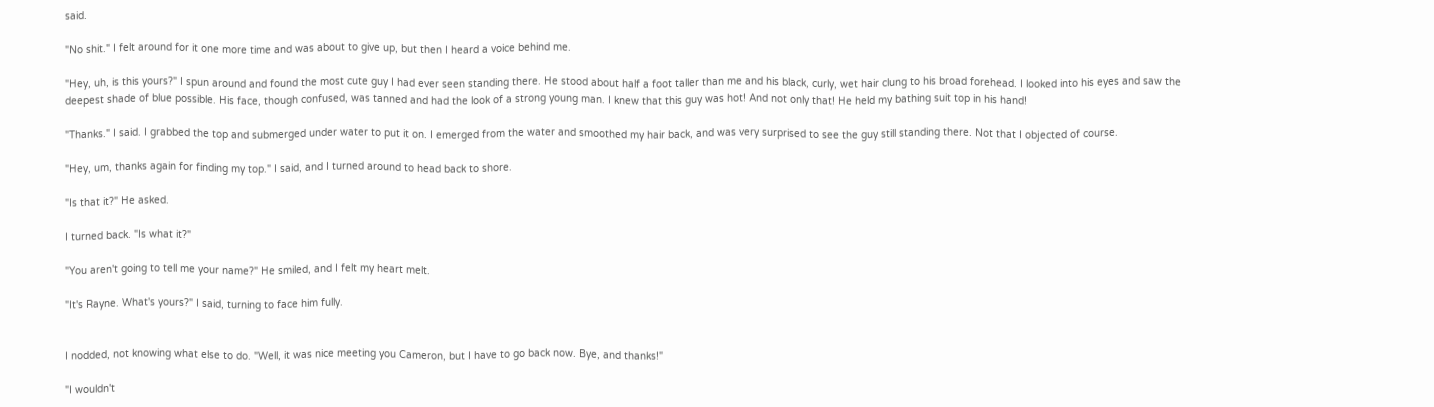said.

"No shit." I felt around for it one more time and was about to give up, but then I heard a voice behind me.

"Hey, uh, is this yours?" I spun around and found the most cute guy I had ever seen standing there. He stood about half a foot taller than me and his black, curly, wet hair clung to his broad forehead. I looked into his eyes and saw the deepest shade of blue possible. His face, though confused, was tanned and had the look of a strong young man. I knew that this guy was hot! And not only that! He held my bathing suit top in his hand!

"Thanks." I said. I grabbed the top and submerged under water to put it on. I emerged from the water and smoothed my hair back, and was very surprised to see the guy still standing there. Not that I objected of course.

"Hey, um, thanks again for finding my top." I said, and I turned around to head back to shore.

"Is that it?" He asked.

I turned back. "Is what it?"

"You aren't going to tell me your name?" He smiled, and I felt my heart melt.

"It's Rayne. What's yours?" I said, turning to face him fully.


I nodded, not knowing what else to do. "Well, it was nice meeting you Cameron, but I have to go back now. Bye, and thanks!"

"I wouldn't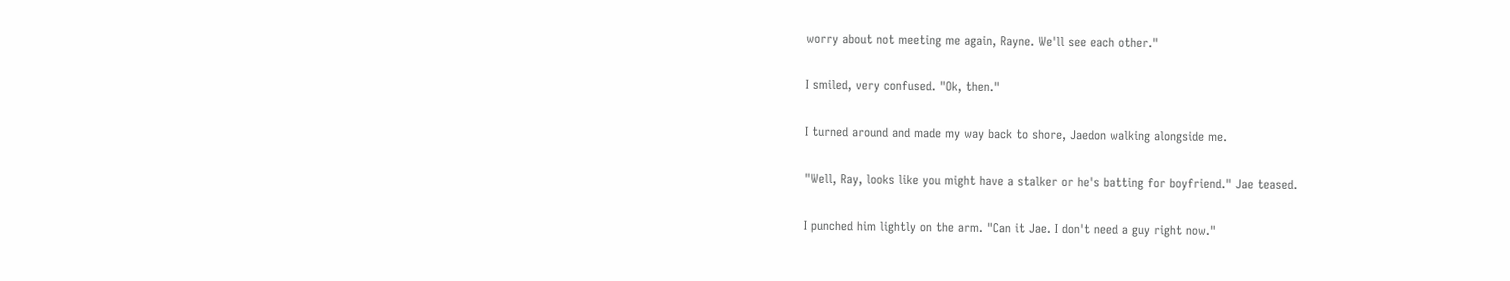worry about not meeting me again, Rayne. We'll see each other."

I smiled, very confused. "Ok, then."

I turned around and made my way back to shore, Jaedon walking alongside me.

"Well, Ray, looks like you might have a stalker or he's batting for boyfriend." Jae teased.

I punched him lightly on the arm. "Can it Jae. I don't need a guy right now."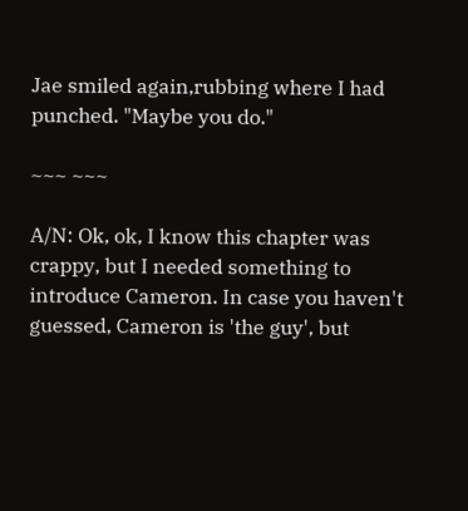Jae smiled again,rubbing where I had punched. "Maybe you do."

~~~ ~~~

A/N: Ok, ok, I know this chapter was crappy, but I needed something to introduce Cameron. In case you haven't guessed, Cameron is 'the guy', but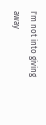I'm not into giving away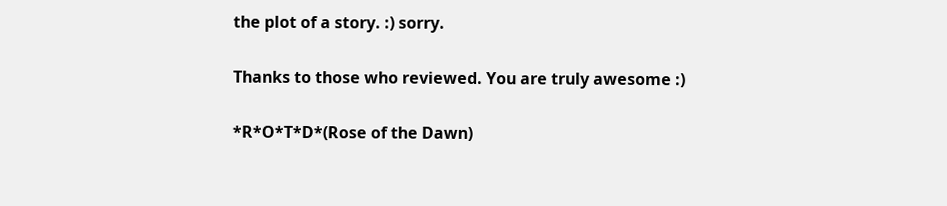the plot of a story. :) sorry.

Thanks to those who reviewed. You are truly awesome :)

*R*O*T*D*(Rose of the Dawn)